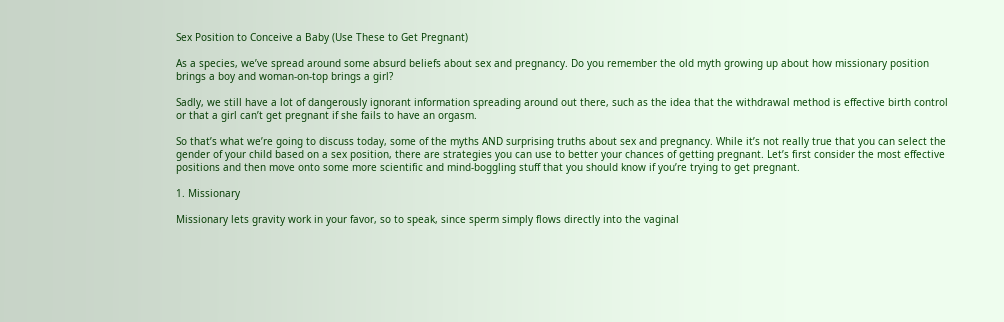Sex Position to Conceive a Baby (Use These to Get Pregnant)

As a species, we’ve spread around some absurd beliefs about sex and pregnancy. Do you remember the old myth growing up about how missionary position brings a boy and woman-on-top brings a girl?

Sadly, we still have a lot of dangerously ignorant information spreading around out there, such as the idea that the withdrawal method is effective birth control or that a girl can’t get pregnant if she fails to have an orgasm.

So that’s what we’re going to discuss today, some of the myths AND surprising truths about sex and pregnancy. While it’s not really true that you can select the gender of your child based on a sex position, there are strategies you can use to better your chances of getting pregnant. Let’s first consider the most effective positions and then move onto some more scientific and mind-boggling stuff that you should know if you’re trying to get pregnant.

1. Missionary

Missionary lets gravity work in your favor, so to speak, since sperm simply flows directly into the vaginal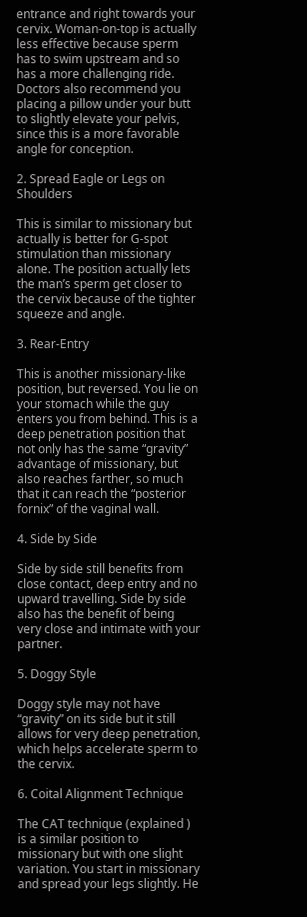entrance and right towards your cervix. Woman-on-top is actually less effective because sperm has to swim upstream and so has a more challenging ride. Doctors also recommend you placing a pillow under your butt to slightly elevate your pelvis, since this is a more favorable angle for conception.

2. Spread Eagle or Legs on Shoulders

This is similar to missionary but actually is better for G-spot stimulation than missionary alone. The position actually lets the man’s sperm get closer to the cervix because of the tighter squeeze and angle.

3. Rear-Entry

This is another missionary-like position, but reversed. You lie on your stomach while the guy enters you from behind. This is a deep penetration position that not only has the same “gravity” advantage of missionary, but also reaches farther, so much that it can reach the “posterior fornix” of the vaginal wall.

4. Side by Side

Side by side still benefits from close contact, deep entry and no upward travelling. Side by side also has the benefit of being very close and intimate with your partner.

5. Doggy Style

Doggy style may not have “gravity” on its side but it still allows for very deep penetration, which helps accelerate sperm to the cervix.

6. Coital Alignment Technique

The CAT technique (explained ) is a similar position to missionary but with one slight variation. You start in missionary and spread your legs slightly. He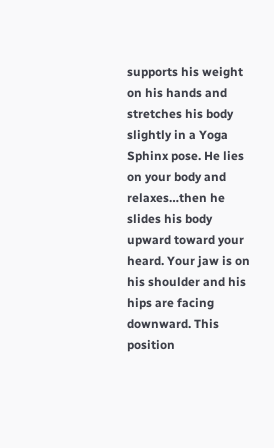supports his weight on his hands and stretches his body slightly in a Yoga Sphinx pose. He lies on your body and relaxes…then he slides his body upward toward your heard. Your jaw is on his shoulder and his hips are facing downward. This position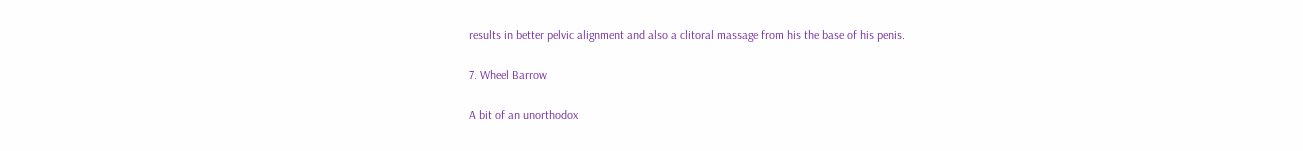results in better pelvic alignment and also a clitoral massage from his the base of his penis.

7. Wheel Barrow

A bit of an unorthodox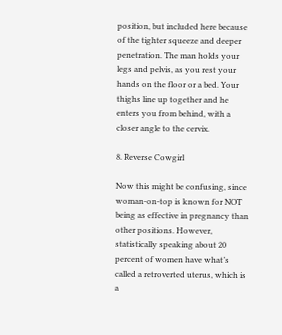position, but included here because of the tighter squeeze and deeper penetration. The man holds your legs and pelvis, as you rest your hands on the floor or a bed. Your thighs line up together and he enters you from behind, with a closer angle to the cervix.

8. Reverse Cowgirl

Now this might be confusing, since woman-on-top is known for NOT being as effective in pregnancy than other positions. However, statistically speaking about 20 percent of women have what’s called a retroverted uterus, which is a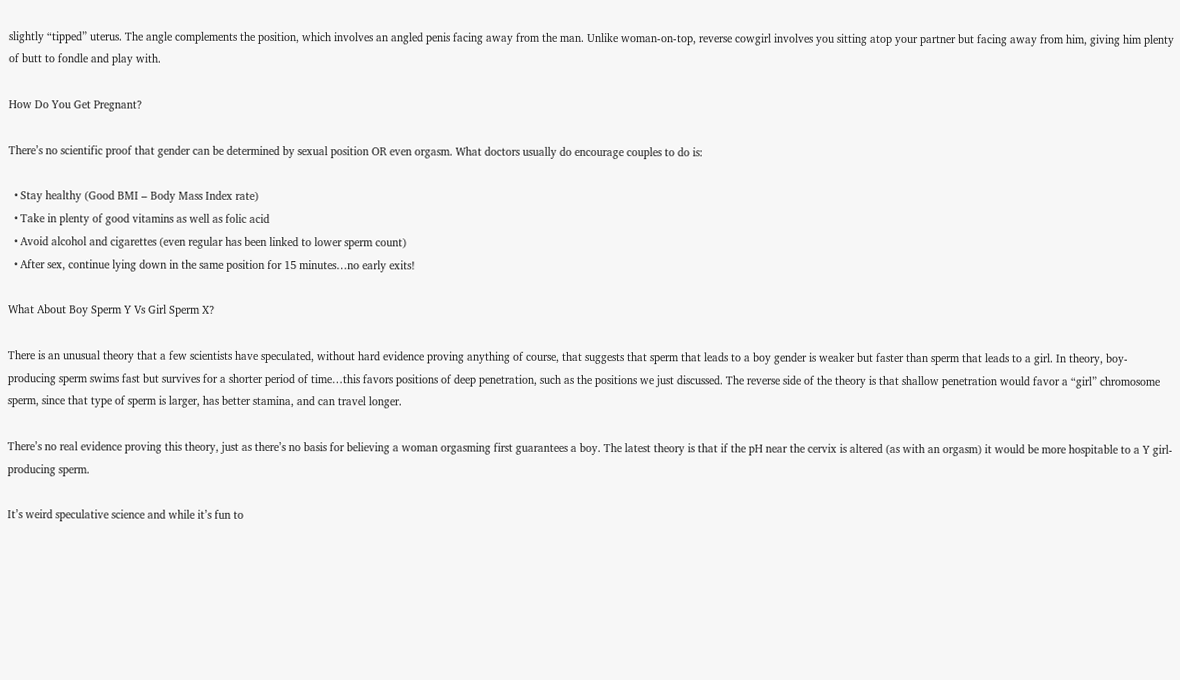slightly “tipped” uterus. The angle complements the position, which involves an angled penis facing away from the man. Unlike woman-on-top, reverse cowgirl involves you sitting atop your partner but facing away from him, giving him plenty of butt to fondle and play with.

How Do You Get Pregnant?

There’s no scientific proof that gender can be determined by sexual position OR even orgasm. What doctors usually do encourage couples to do is:

  • Stay healthy (Good BMI – Body Mass Index rate)
  • Take in plenty of good vitamins as well as folic acid
  • Avoid alcohol and cigarettes (even regular has been linked to lower sperm count)
  • After sex, continue lying down in the same position for 15 minutes…no early exits!

What About Boy Sperm Y Vs Girl Sperm X?

There is an unusual theory that a few scientists have speculated, without hard evidence proving anything of course, that suggests that sperm that leads to a boy gender is weaker but faster than sperm that leads to a girl. In theory, boy-producing sperm swims fast but survives for a shorter period of time…this favors positions of deep penetration, such as the positions we just discussed. The reverse side of the theory is that shallow penetration would favor a “girl” chromosome sperm, since that type of sperm is larger, has better stamina, and can travel longer.

There’s no real evidence proving this theory, just as there’s no basis for believing a woman orgasming first guarantees a boy. The latest theory is that if the pH near the cervix is altered (as with an orgasm) it would be more hospitable to a Y girl-producing sperm.

It’s weird speculative science and while it’s fun to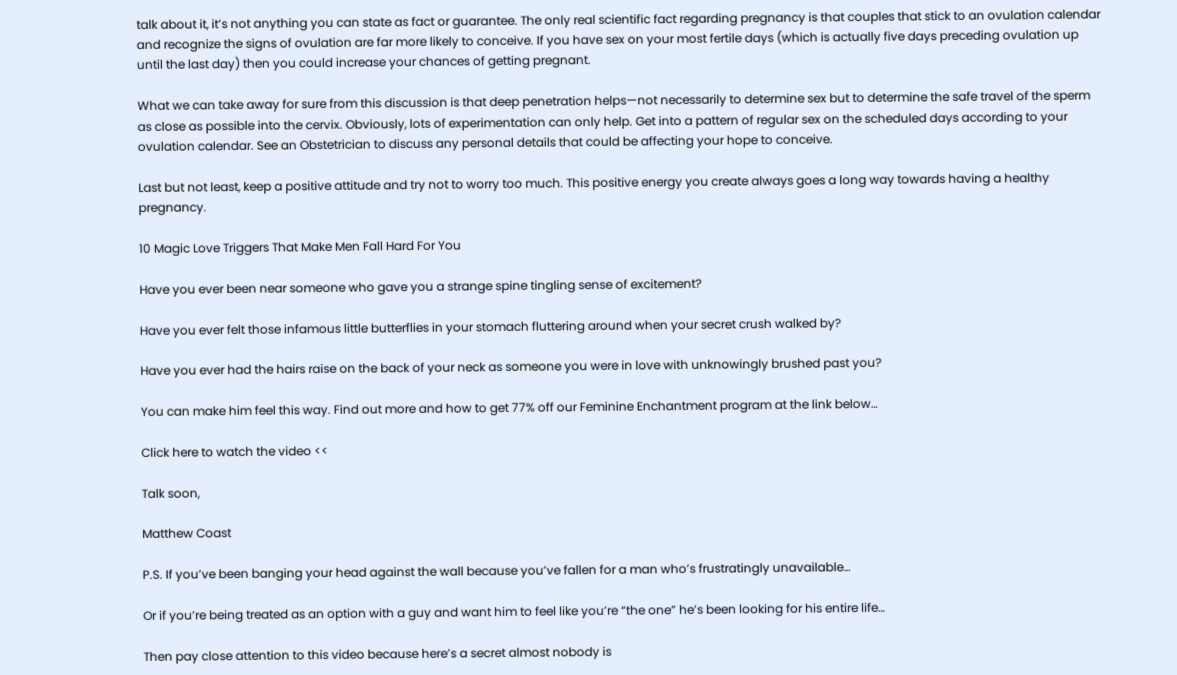talk about it, it’s not anything you can state as fact or guarantee. The only real scientific fact regarding pregnancy is that couples that stick to an ovulation calendar and recognize the signs of ovulation are far more likely to conceive. If you have sex on your most fertile days (which is actually five days preceding ovulation up until the last day) then you could increase your chances of getting pregnant.

What we can take away for sure from this discussion is that deep penetration helps—not necessarily to determine sex but to determine the safe travel of the sperm as close as possible into the cervix. Obviously, lots of experimentation can only help. Get into a pattern of regular sex on the scheduled days according to your ovulation calendar. See an Obstetrician to discuss any personal details that could be affecting your hope to conceive.

Last but not least, keep a positive attitude and try not to worry too much. This positive energy you create always goes a long way towards having a healthy pregnancy.

10 Magic Love Triggers That Make Men Fall Hard For You

Have you ever been near someone who gave you a strange spine tingling sense of excitement?

Have you ever felt those infamous little butterflies in your stomach fluttering around when your secret crush walked by?

Have you ever had the hairs raise on the back of your neck as someone you were in love with unknowingly brushed past you?

You can make him feel this way. Find out more and how to get 77% off our Feminine Enchantment program at the link below…

Click here to watch the video <<

Talk soon,

Matthew Coast

P.S. If you’ve been banging your head against the wall because you’ve fallen for a man who’s frustratingly unavailable…

Or if you’re being treated as an option with a guy and want him to feel like you’re “the one” he’s been looking for his entire life…

Then pay close attention to this video because here’s a secret almost nobody is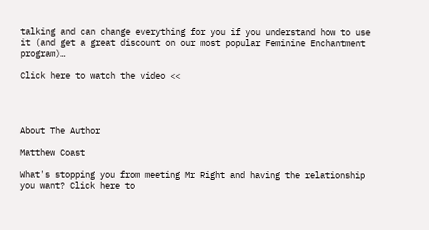talking and can change everything for you if you understand how to use it (and get a great discount on our most popular Feminine Enchantment program)…

Click here to watch the video <<




About The Author

Matthew Coast

What's stopping you from meeting Mr Right and having the relationship you want? Click here to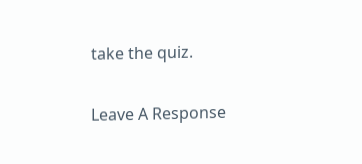take the quiz.

Leave A Response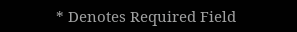* Denotes Required Field